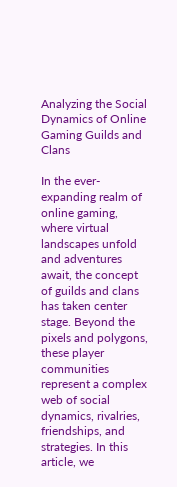Analyzing the Social Dynamics of Online Gaming Guilds and Clans

In the ever-expanding realm of online gaming, where virtual landscapes unfold and adventures await, the concept of guilds and clans has taken center stage. Beyond the pixels and polygons, these player communities represent a complex web of social dynamics, rivalries, friendships, and strategies. In this article, we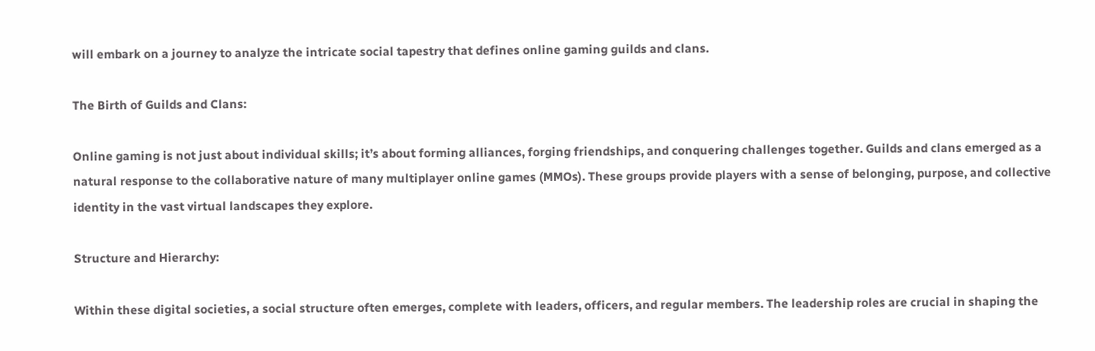will embark on a journey to analyze the intricate social tapestry that defines online gaming guilds and clans.

The Birth of Guilds and Clans:

Online gaming is not just about individual skills; it’s about forming alliances, forging friendships, and conquering challenges together. Guilds and clans emerged as a natural response to the collaborative nature of many multiplayer online games (MMOs). These groups provide players with a sense of belonging, purpose, and collective identity in the vast virtual landscapes they explore.

Structure and Hierarchy:

Within these digital societies, a social structure often emerges, complete with leaders, officers, and regular members. The leadership roles are crucial in shaping the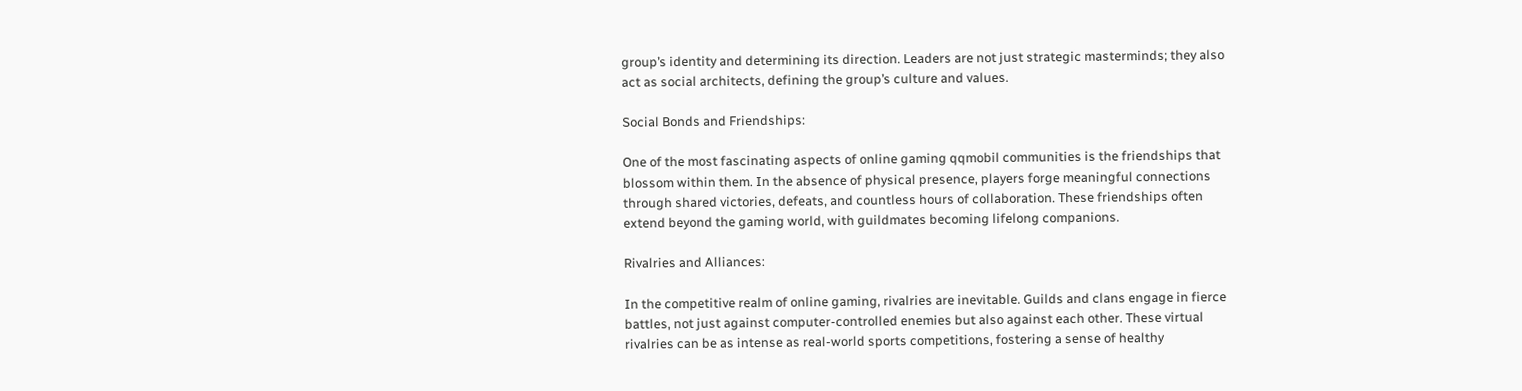group’s identity and determining its direction. Leaders are not just strategic masterminds; they also act as social architects, defining the group’s culture and values.

Social Bonds and Friendships:

One of the most fascinating aspects of online gaming qqmobil communities is the friendships that blossom within them. In the absence of physical presence, players forge meaningful connections through shared victories, defeats, and countless hours of collaboration. These friendships often extend beyond the gaming world, with guildmates becoming lifelong companions.

Rivalries and Alliances:

In the competitive realm of online gaming, rivalries are inevitable. Guilds and clans engage in fierce battles, not just against computer-controlled enemies but also against each other. These virtual rivalries can be as intense as real-world sports competitions, fostering a sense of healthy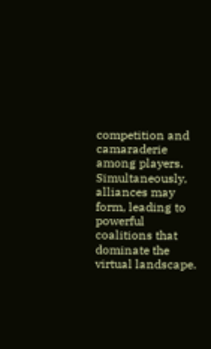competition and camaraderie among players. Simultaneously, alliances may form, leading to powerful coalitions that dominate the virtual landscape.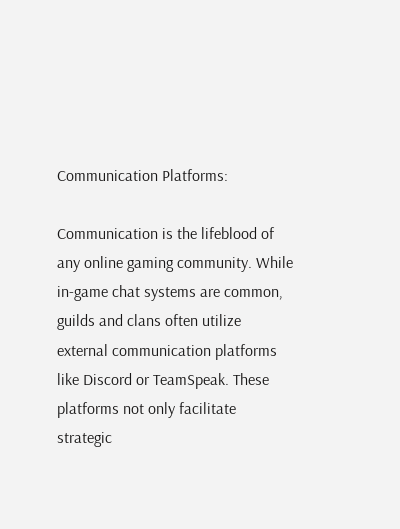Communication Platforms:

Communication is the lifeblood of any online gaming community. While in-game chat systems are common, guilds and clans often utilize external communication platforms like Discord or TeamSpeak. These platforms not only facilitate strategic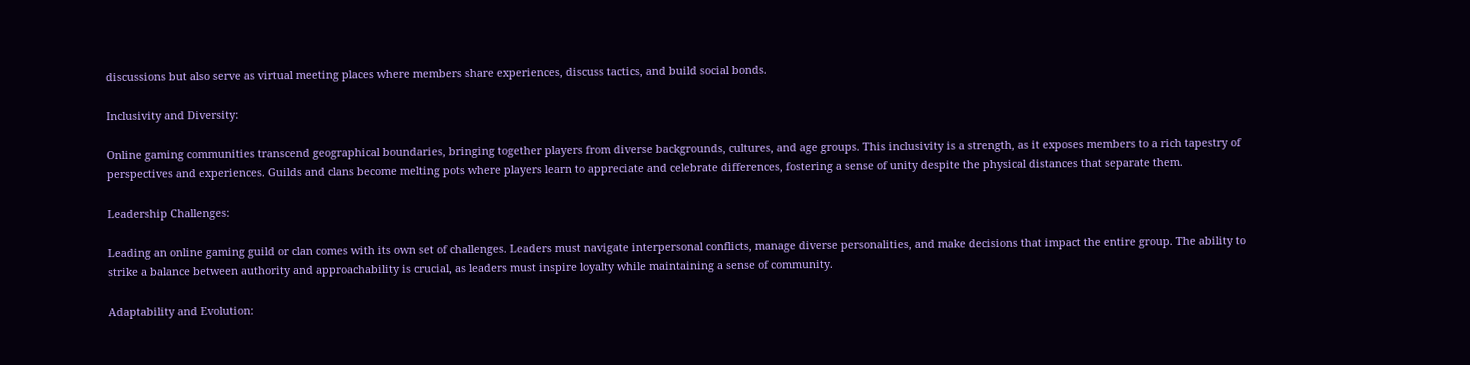discussions but also serve as virtual meeting places where members share experiences, discuss tactics, and build social bonds.

Inclusivity and Diversity:

Online gaming communities transcend geographical boundaries, bringing together players from diverse backgrounds, cultures, and age groups. This inclusivity is a strength, as it exposes members to a rich tapestry of perspectives and experiences. Guilds and clans become melting pots where players learn to appreciate and celebrate differences, fostering a sense of unity despite the physical distances that separate them.

Leadership Challenges:

Leading an online gaming guild or clan comes with its own set of challenges. Leaders must navigate interpersonal conflicts, manage diverse personalities, and make decisions that impact the entire group. The ability to strike a balance between authority and approachability is crucial, as leaders must inspire loyalty while maintaining a sense of community.

Adaptability and Evolution: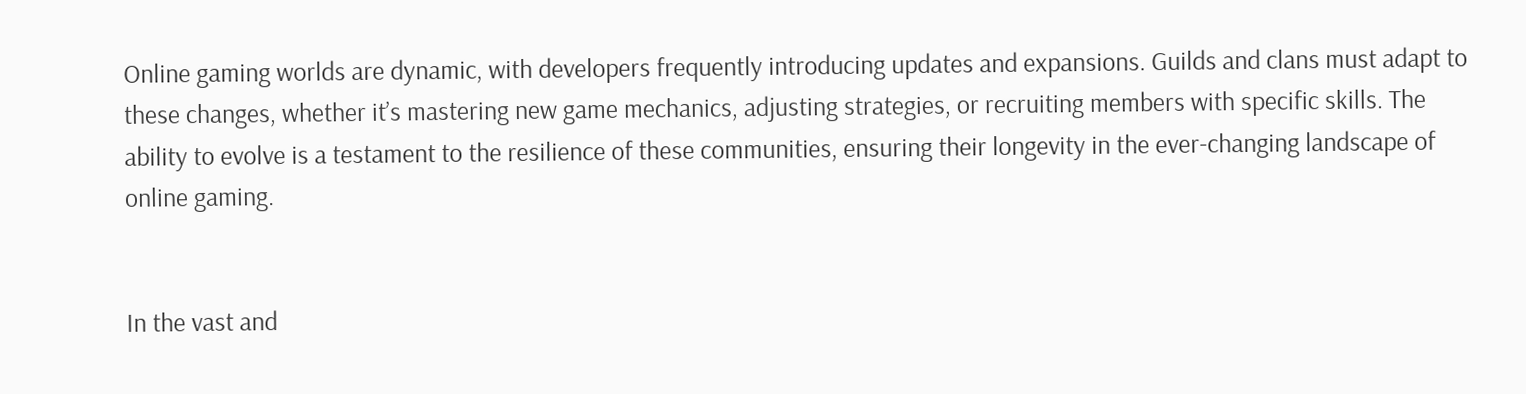Online gaming worlds are dynamic, with developers frequently introducing updates and expansions. Guilds and clans must adapt to these changes, whether it’s mastering new game mechanics, adjusting strategies, or recruiting members with specific skills. The ability to evolve is a testament to the resilience of these communities, ensuring their longevity in the ever-changing landscape of online gaming.


In the vast and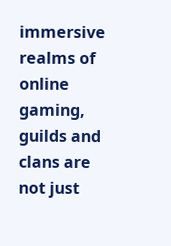immersive realms of online gaming, guilds and clans are not just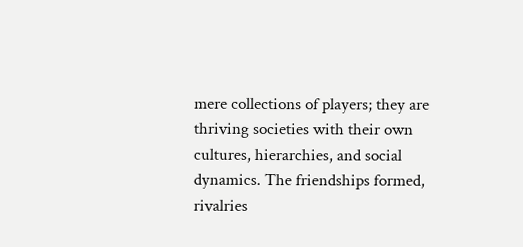mere collections of players; they are thriving societies with their own cultures, hierarchies, and social dynamics. The friendships formed, rivalries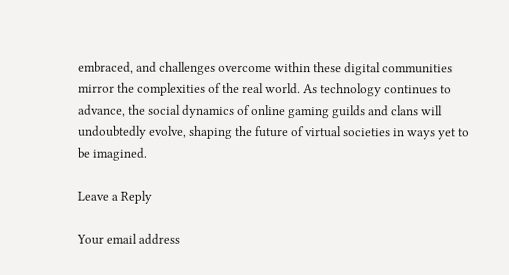embraced, and challenges overcome within these digital communities mirror the complexities of the real world. As technology continues to advance, the social dynamics of online gaming guilds and clans will undoubtedly evolve, shaping the future of virtual societies in ways yet to be imagined.

Leave a Reply

Your email address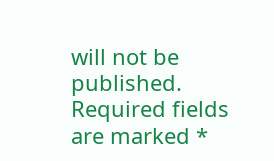will not be published. Required fields are marked *